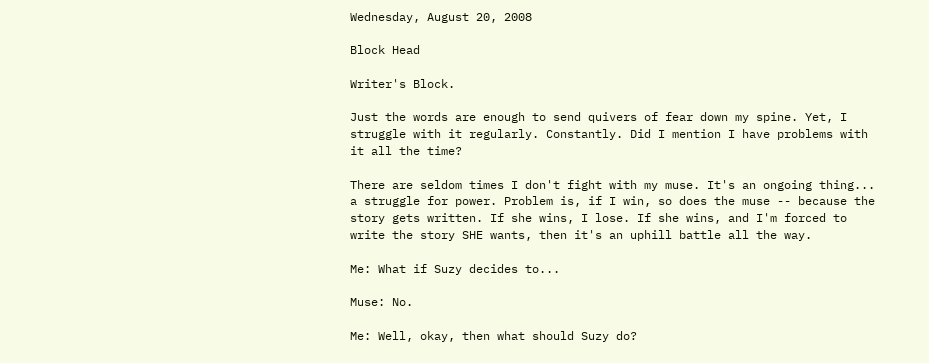Wednesday, August 20, 2008

Block Head

Writer's Block.

Just the words are enough to send quivers of fear down my spine. Yet, I struggle with it regularly. Constantly. Did I mention I have problems with it all the time?

There are seldom times I don't fight with my muse. It's an ongoing thing... a struggle for power. Problem is, if I win, so does the muse -- because the story gets written. If she wins, I lose. If she wins, and I'm forced to write the story SHE wants, then it's an uphill battle all the way.

Me: What if Suzy decides to...

Muse: No.

Me: Well, okay, then what should Suzy do?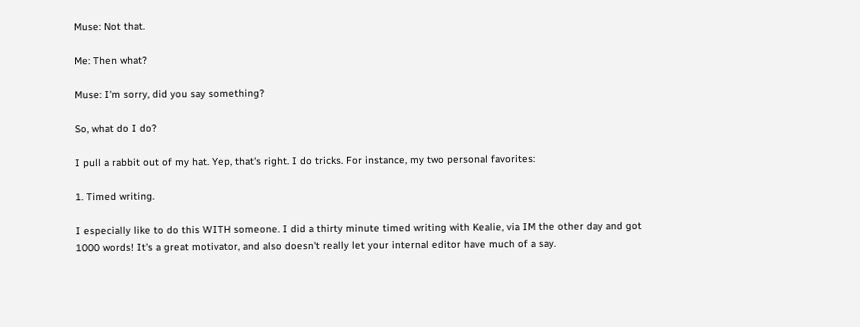Muse: Not that.

Me: Then what?

Muse: I'm sorry, did you say something?

So, what do I do?

I pull a rabbit out of my hat. Yep, that's right. I do tricks. For instance, my two personal favorites:

1. Timed writing.

I especially like to do this WITH someone. I did a thirty minute timed writing with Kealie, via IM the other day and got 1000 words! It's a great motivator, and also doesn't really let your internal editor have much of a say.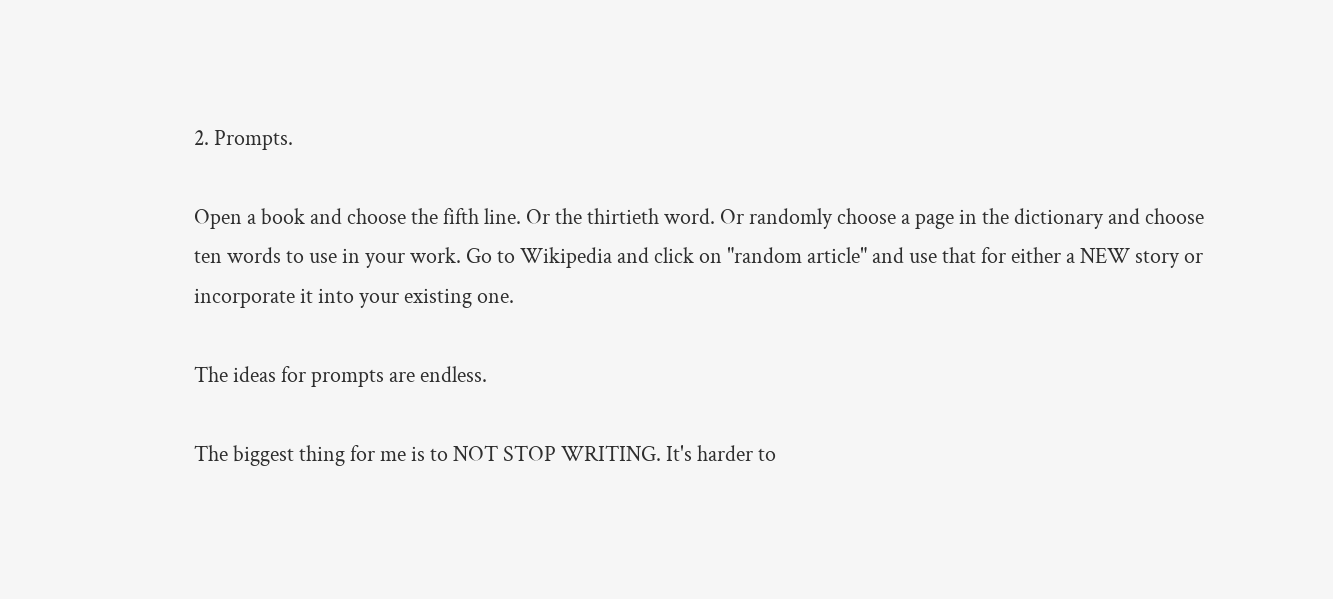2. Prompts.

Open a book and choose the fifth line. Or the thirtieth word. Or randomly choose a page in the dictionary and choose ten words to use in your work. Go to Wikipedia and click on "random article" and use that for either a NEW story or incorporate it into your existing one.

The ideas for prompts are endless.

The biggest thing for me is to NOT STOP WRITING. It's harder to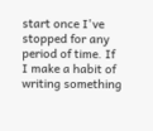start once I've stopped for any period of time. If I make a habit of writing something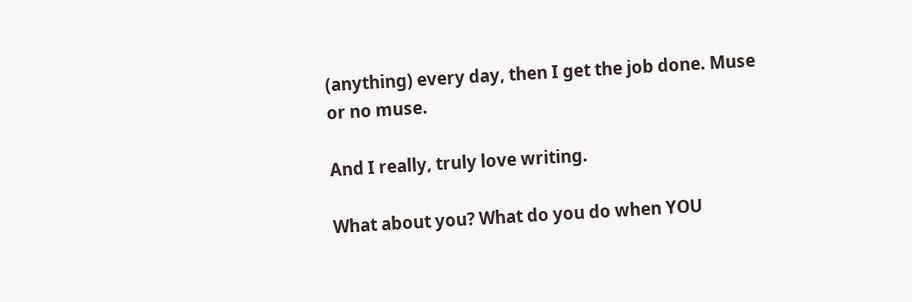(anything) every day, then I get the job done. Muse or no muse.

And I really, truly love writing.

What about you? What do you do when YOU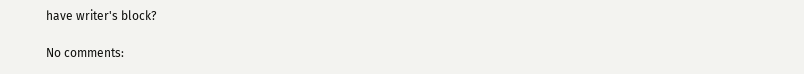have writer's block?

No comments: